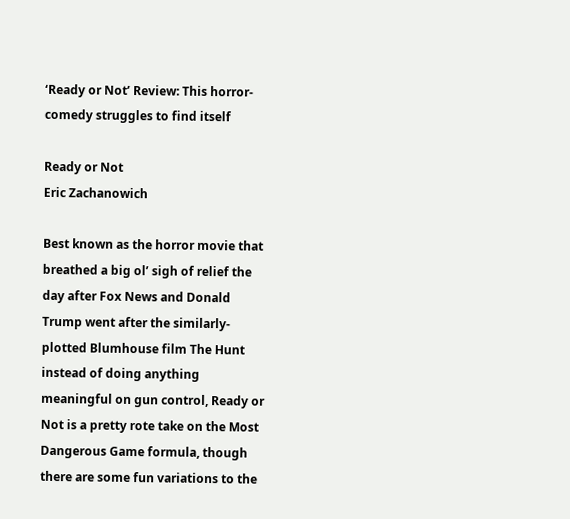‘Ready or Not’ Review: This horror-comedy struggles to find itself

Ready or Not
Eric Zachanowich

Best known as the horror movie that breathed a big ol’ sigh of relief the day after Fox News and Donald Trump went after the similarly-plotted Blumhouse film The Hunt instead of doing anything meaningful on gun control, Ready or Not is a pretty rote take on the Most Dangerous Game formula, though there are some fun variations to the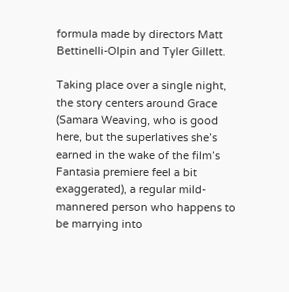formula made by directors Matt Bettinelli-Olpin and Tyler Gillett.

Taking place over a single night, the story centers around Grace (Samara Weaving, who is good here, but the superlatives she’s earned in the wake of the film’s Fantasia premiere feel a bit exaggerated), a regular mild-mannered person who happens to be marrying into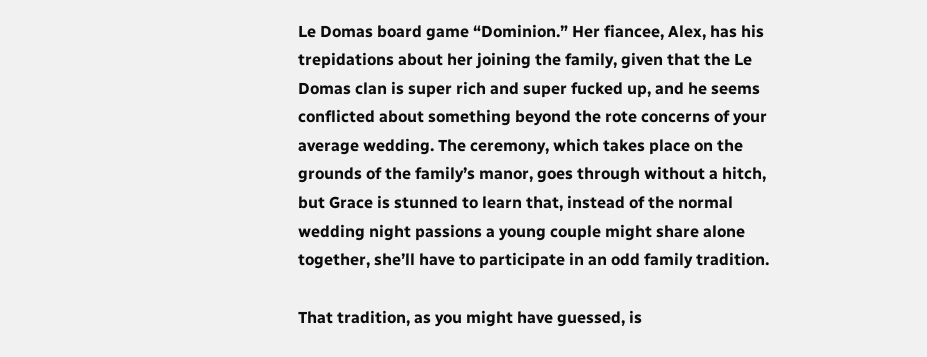Le Domas board game “Dominion.” Her fiancee, Alex, has his trepidations about her joining the family, given that the Le Domas clan is super rich and super fucked up, and he seems conflicted about something beyond the rote concerns of your average wedding. The ceremony, which takes place on the grounds of the family’s manor, goes through without a hitch, but Grace is stunned to learn that, instead of the normal wedding night passions a young couple might share alone together, she’ll have to participate in an odd family tradition.

That tradition, as you might have guessed, is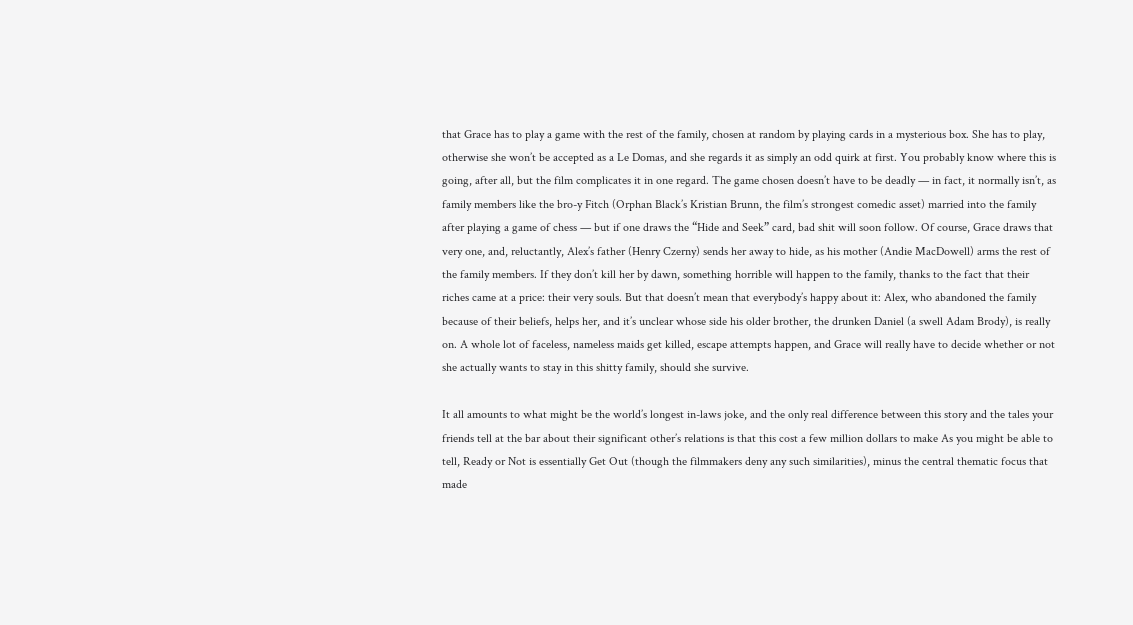that Grace has to play a game with the rest of the family, chosen at random by playing cards in a mysterious box. She has to play, otherwise she won’t be accepted as a Le Domas, and she regards it as simply an odd quirk at first. You probably know where this is going, after all, but the film complicates it in one regard. The game chosen doesn’t have to be deadly — in fact, it normally isn’t, as family members like the bro-y Fitch (Orphan Black’s Kristian Brunn, the film’s strongest comedic asset) married into the family after playing a game of chess — but if one draws the “Hide and Seek” card, bad shit will soon follow. Of course, Grace draws that very one, and, reluctantly, Alex’s father (Henry Czerny) sends her away to hide, as his mother (Andie MacDowell) arms the rest of the family members. If they don’t kill her by dawn, something horrible will happen to the family, thanks to the fact that their riches came at a price: their very souls. But that doesn’t mean that everybody’s happy about it: Alex, who abandoned the family because of their beliefs, helps her, and it’s unclear whose side his older brother, the drunken Daniel (a swell Adam Brody), is really on. A whole lot of faceless, nameless maids get killed, escape attempts happen, and Grace will really have to decide whether or not she actually wants to stay in this shitty family, should she survive.

It all amounts to what might be the world’s longest in-laws joke, and the only real difference between this story and the tales your friends tell at the bar about their significant other’s relations is that this cost a few million dollars to make As you might be able to tell, Ready or Not is essentially Get Out (though the filmmakers deny any such similarities), minus the central thematic focus that made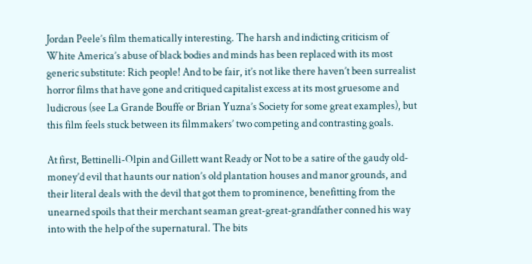Jordan Peele’s film thematically interesting. The harsh and indicting criticism of White America’s abuse of black bodies and minds has been replaced with its most generic substitute: Rich people! And to be fair, it’s not like there haven’t been surrealist horror films that have gone and critiqued capitalist excess at its most gruesome and ludicrous (see La Grande Bouffe or Brian Yuzna’s Society for some great examples), but this film feels stuck between its filmmakers’ two competing and contrasting goals.

At first, Bettinelli-Olpin and Gillett want Ready or Not to be a satire of the gaudy old-money’d evil that haunts our nation’s old plantation houses and manor grounds, and their literal deals with the devil that got them to prominence, benefitting from the unearned spoils that their merchant seaman great-great-grandfather conned his way into with the help of the supernatural. The bits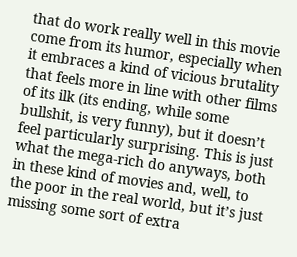that do work really well in this movie come from its humor, especially when it embraces a kind of vicious brutality that feels more in line with other films of its ilk (its ending, while some bullshit, is very funny), but it doesn’t feel particularly surprising. This is just what the mega-rich do anyways, both in these kind of movies and, well, to the poor in the real world, but it’s just missing some sort of extra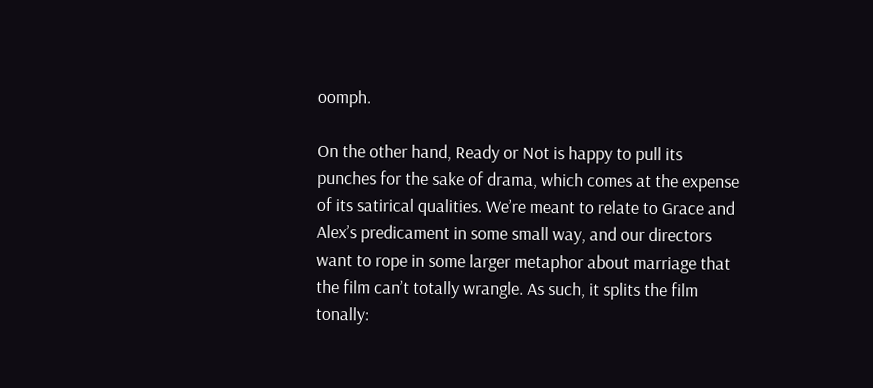oomph.

On the other hand, Ready or Not is happy to pull its punches for the sake of drama, which comes at the expense of its satirical qualities. We’re meant to relate to Grace and Alex’s predicament in some small way, and our directors want to rope in some larger metaphor about marriage that the film can’t totally wrangle. As such, it splits the film tonally: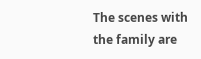The scenes with the family are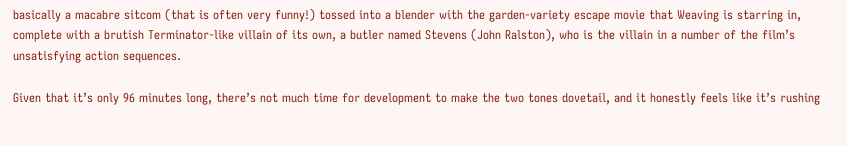basically a macabre sitcom (that is often very funny!) tossed into a blender with the garden-variety escape movie that Weaving is starring in, complete with a brutish Terminator-like villain of its own, a butler named Stevens (John Ralston), who is the villain in a number of the film’s unsatisfying action sequences.

Given that it’s only 96 minutes long, there’s not much time for development to make the two tones dovetail, and it honestly feels like it’s rushing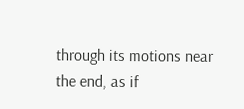through its motions near the end, as if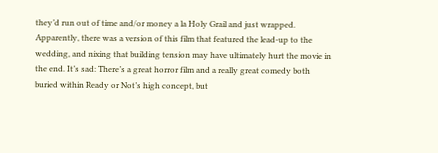they’d run out of time and/or money a la Holy Grail and just wrapped. Apparently, there was a version of this film that featured the lead-up to the wedding, and nixing that building tension may have ultimately hurt the movie in the end. It’s sad: There’s a great horror film and a really great comedy both buried within Ready or Not’s high concept, but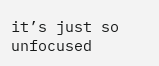it’s just so unfocused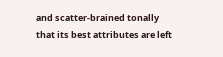and scatter-brained tonally that its best attributes are left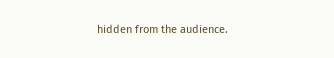hidden from the audience.